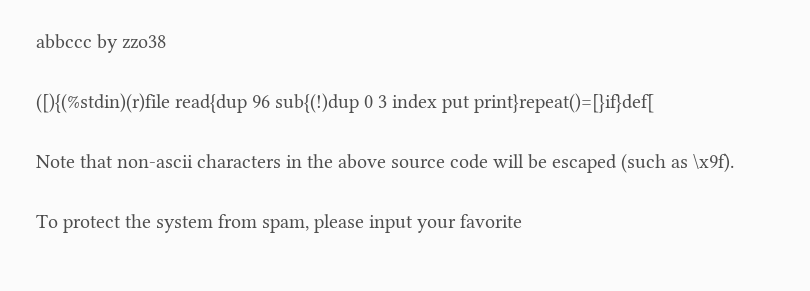abbccc by zzo38

([){(%stdin)(r)file read{dup 96 sub{(!)dup 0 3 index put print}repeat()=[}if}def[

Note that non-ascii characters in the above source code will be escaped (such as \x9f).

To protect the system from spam, please input your favorite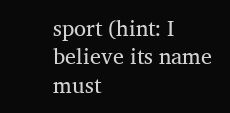sport (hint: I believe its name must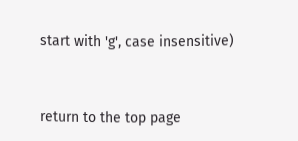start with 'g', case insensitive)


return to the top page